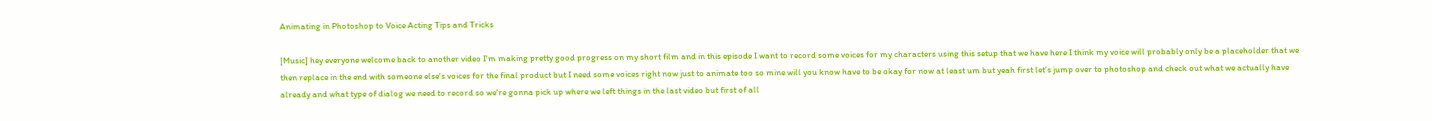Animating in Photoshop to Voice Acting Tips and Tricks

[Music] hey everyone welcome back to another video I'm making pretty good progress on my short film and in this episode I want to record some voices for my characters using this setup that we have here I think my voice will probably only be a placeholder that we then replace in the end with someone else's voices for the final product but I need some voices right now just to animate too so mine will you know have to be okay for now at least um but yeah first let's jump over to photoshop and check out what we actually have already and what type of dialog we need to record so we're gonna pick up where we left things in the last video but first of all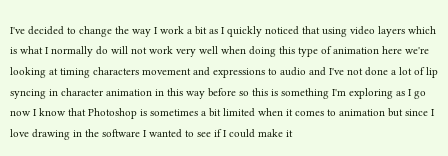I've decided to change the way I work a bit as I quickly noticed that using video layers which is what I normally do will not work very well when doing this type of animation here we're looking at timing characters movement and expressions to audio and I've not done a lot of lip syncing in character animation in this way before so this is something I'm exploring as I go now I know that Photoshop is sometimes a bit limited when it comes to animation but since I love drawing in the software I wanted to see if I could make it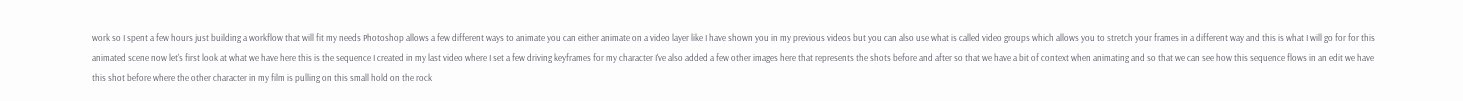work so I spent a few hours just building a workflow that will fit my needs Photoshop allows a few different ways to animate you can either animate on a video layer like I have shown you in my previous videos but you can also use what is called video groups which allows you to stretch your frames in a different way and this is what I will go for for this animated scene now let's first look at what we have here this is the sequence I created in my last video where I set a few driving keyframes for my character I've also added a few other images here that represents the shots before and after so that we have a bit of context when animating and so that we can see how this sequence flows in an edit we have this shot before where the other character in my film is pulling on this small hold on the rock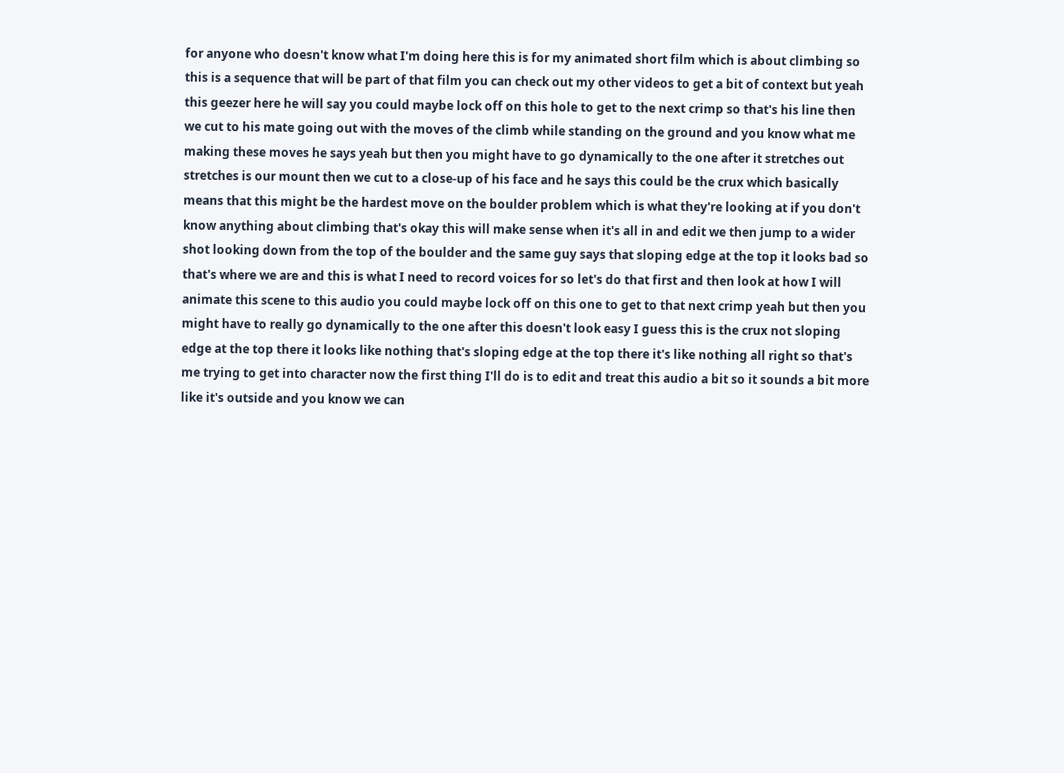for anyone who doesn't know what I'm doing here this is for my animated short film which is about climbing so this is a sequence that will be part of that film you can check out my other videos to get a bit of context but yeah this geezer here he will say you could maybe lock off on this hole to get to the next crimp so that's his line then we cut to his mate going out with the moves of the climb while standing on the ground and you know what me making these moves he says yeah but then you might have to go dynamically to the one after it stretches out stretches is our mount then we cut to a close-up of his face and he says this could be the crux which basically means that this might be the hardest move on the boulder problem which is what they're looking at if you don't know anything about climbing that's okay this will make sense when it's all in and edit we then jump to a wider shot looking down from the top of the boulder and the same guy says that sloping edge at the top it looks bad so that's where we are and this is what I need to record voices for so let's do that first and then look at how I will animate this scene to this audio you could maybe lock off on this one to get to that next crimp yeah but then you might have to really go dynamically to the one after this doesn't look easy I guess this is the crux not sloping edge at the top there it looks like nothing that's sloping edge at the top there it's like nothing all right so that's me trying to get into character now the first thing I'll do is to edit and treat this audio a bit so it sounds a bit more like it's outside and you know we can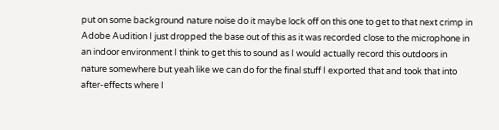put on some background nature noise do it maybe lock off on this one to get to that next crimp in Adobe Audition I just dropped the base out of this as it was recorded close to the microphone in an indoor environment I think to get this to sound as I would actually record this outdoors in nature somewhere but yeah like we can do for the final stuff I exported that and took that into after-effects where I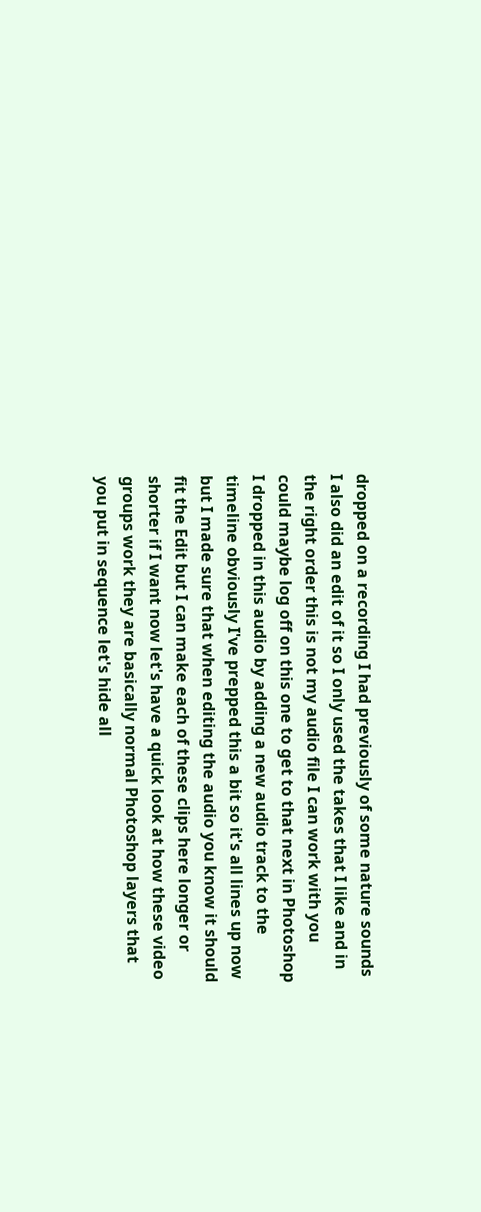dropped on a recording I had previously of some nature sounds I also did an edit of it so I only used the takes that I like and in the right order this is not my audio file I can work with you could maybe log off on this one to get to that next in Photoshop I dropped in this audio by adding a new audio track to the timeline obviously I've prepped this a bit so it's all lines up now but I made sure that when editing the audio you know it should fit the Edit but I can make each of these clips here longer or shorter if I want now let's have a quick look at how these video groups work they are basically normal Photoshop layers that you put in sequence let's hide all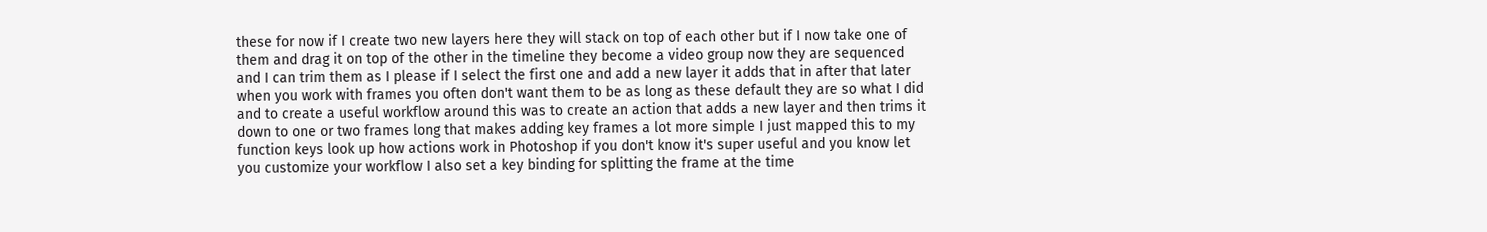these for now if I create two new layers here they will stack on top of each other but if I now take one of them and drag it on top of the other in the timeline they become a video group now they are sequenced and I can trim them as I please if I select the first one and add a new layer it adds that in after that later when you work with frames you often don't want them to be as long as these default they are so what I did and to create a useful workflow around this was to create an action that adds a new layer and then trims it down to one or two frames long that makes adding key frames a lot more simple I just mapped this to my function keys look up how actions work in Photoshop if you don't know it's super useful and you know let you customize your workflow I also set a key binding for splitting the frame at the time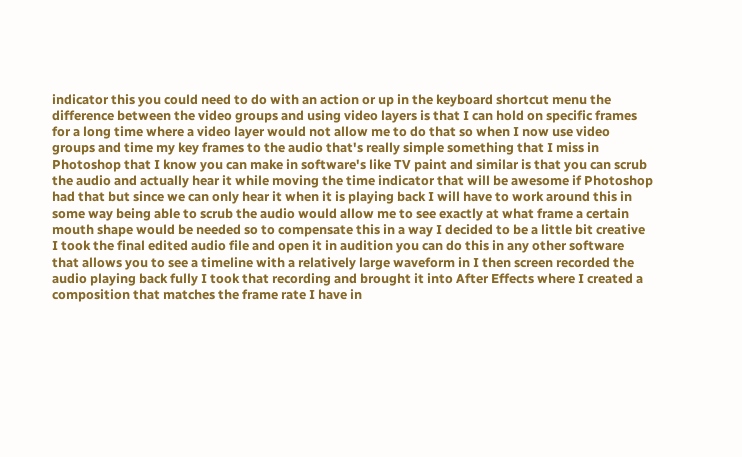indicator this you could need to do with an action or up in the keyboard shortcut menu the difference between the video groups and using video layers is that I can hold on specific frames for a long time where a video layer would not allow me to do that so when I now use video groups and time my key frames to the audio that's really simple something that I miss in Photoshop that I know you can make in software's like TV paint and similar is that you can scrub the audio and actually hear it while moving the time indicator that will be awesome if Photoshop had that but since we can only hear it when it is playing back I will have to work around this in some way being able to scrub the audio would allow me to see exactly at what frame a certain mouth shape would be needed so to compensate this in a way I decided to be a little bit creative I took the final edited audio file and open it in audition you can do this in any other software that allows you to see a timeline with a relatively large waveform in I then screen recorded the audio playing back fully I took that recording and brought it into After Effects where I created a composition that matches the frame rate I have in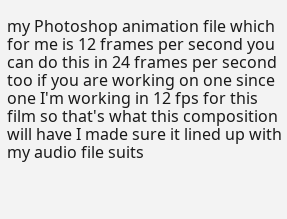my Photoshop animation file which for me is 12 frames per second you can do this in 24 frames per second too if you are working on one since one I'm working in 12 fps for this film so that's what this composition will have I made sure it lined up with my audio file suits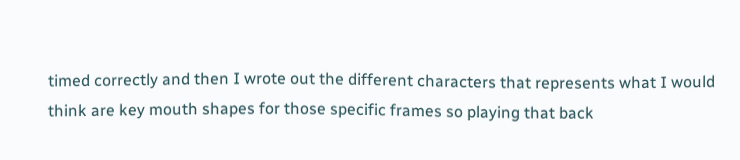timed correctly and then I wrote out the different characters that represents what I would think are key mouth shapes for those specific frames so playing that back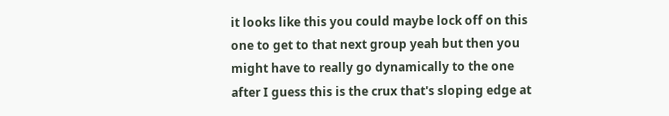it looks like this you could maybe lock off on this one to get to that next group yeah but then you might have to really go dynamically to the one after I guess this is the crux that's sloping edge at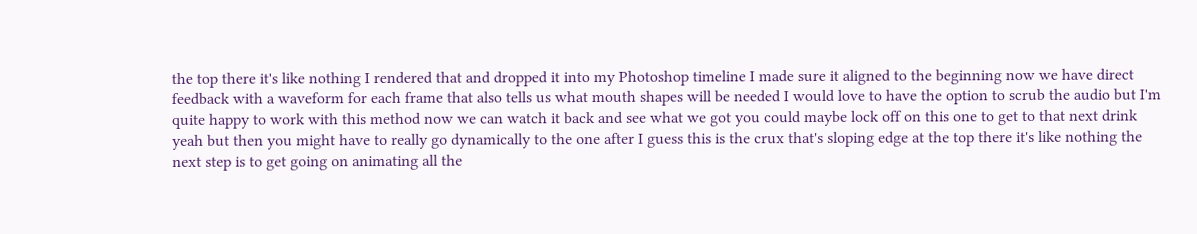the top there it's like nothing I rendered that and dropped it into my Photoshop timeline I made sure it aligned to the beginning now we have direct feedback with a waveform for each frame that also tells us what mouth shapes will be needed I would love to have the option to scrub the audio but I'm quite happy to work with this method now we can watch it back and see what we got you could maybe lock off on this one to get to that next drink yeah but then you might have to really go dynamically to the one after I guess this is the crux that's sloping edge at the top there it's like nothing the next step is to get going on animating all the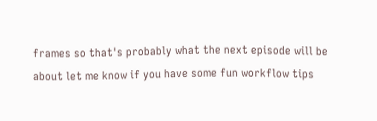frames so that's probably what the next episode will be about let me know if you have some fun workflow tips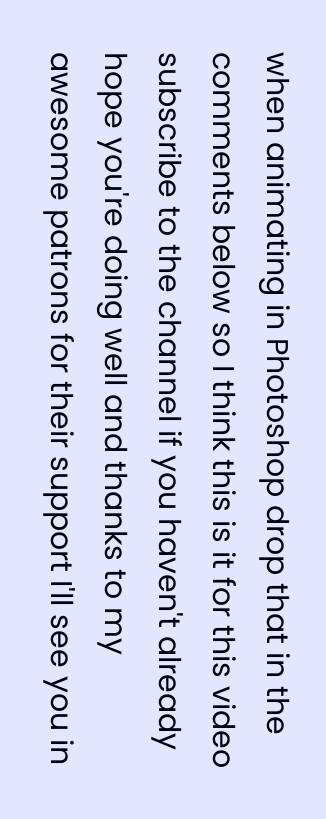when animating in Photoshop drop that in the comments below so I think this is it for this video subscribe to the channel if you haven't already hope you're doing well and thanks to my awesome patrons for their support I'll see you in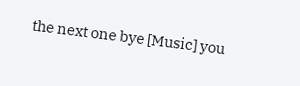the next one bye [Music] you